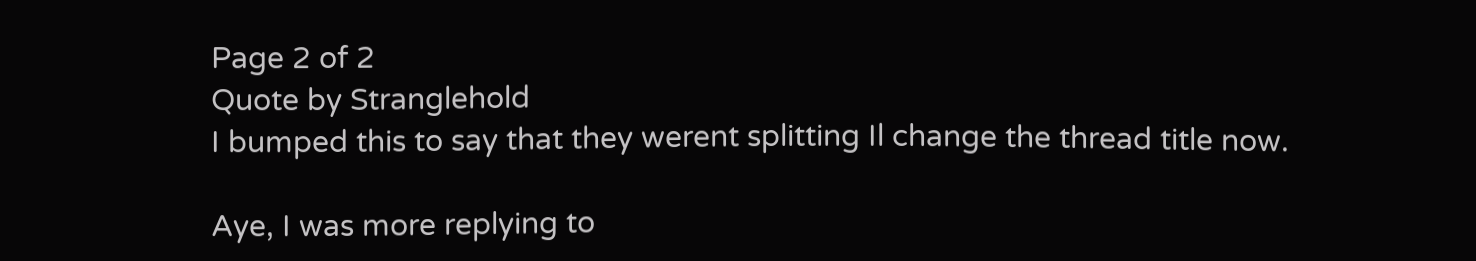Page 2 of 2
Quote by Stranglehold
I bumped this to say that they werent splitting Il change the thread title now.

Aye, I was more replying to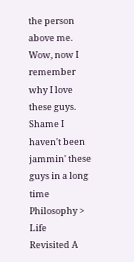the person above me.
Wow, now I remember why I love these guys. Shame I haven't been jammin' these guys in a long time
Philosophy > Life
Revisited A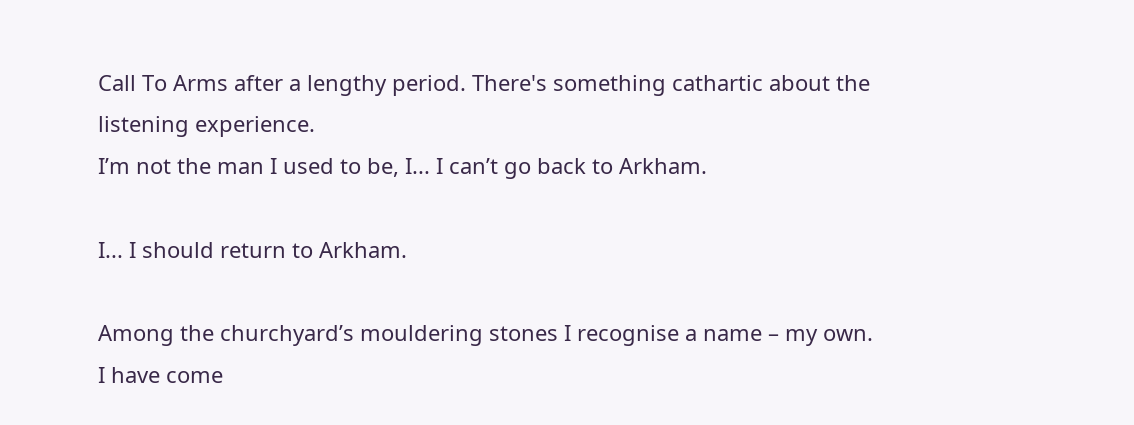Call To Arms after a lengthy period. There's something cathartic about the listening experience.
I’m not the man I used to be, I... I can’t go back to Arkham.

I... I should return to Arkham.

Among the churchyard’s mouldering stones I recognise a name – my own.
I have come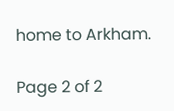home to Arkham.

Page 2 of 2